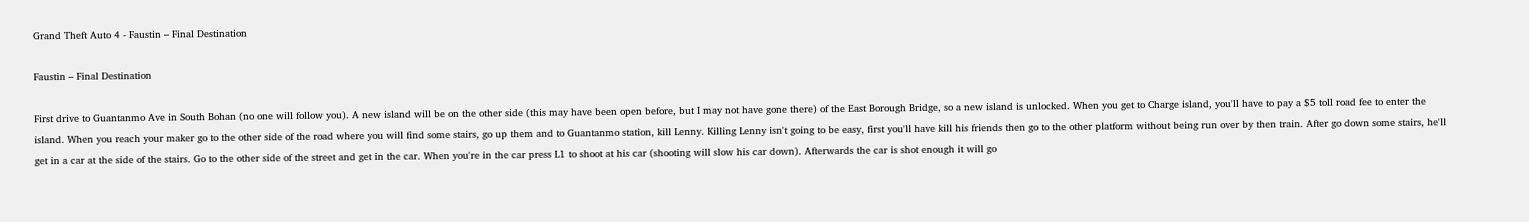Grand Theft Auto 4 - Faustin – Final Destination

Faustin – Final Destination

First drive to Guantanmo Ave in South Bohan (no one will follow you). A new island will be on the other side (this may have been open before, but I may not have gone there) of the East Borough Bridge, so a new island is unlocked. When you get to Charge island, you'll have to pay a $5 toll road fee to enter the island. When you reach your maker go to the other side of the road where you will find some stairs, go up them and to Guantanmo station, kill Lenny. Killing Lenny isn't going to be easy, first you'll have kill his friends then go to the other platform without being run over by then train. After go down some stairs, he'll get in a car at the side of the stairs. Go to the other side of the street and get in the car. When you're in the car press L1 to shoot at his car (shooting will slow his car down). Afterwards the car is shot enough it will go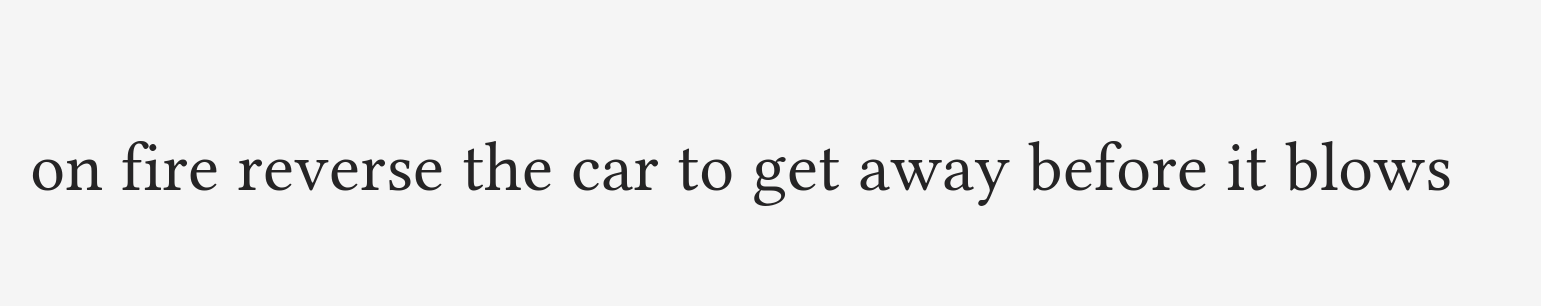on fire reverse the car to get away before it blows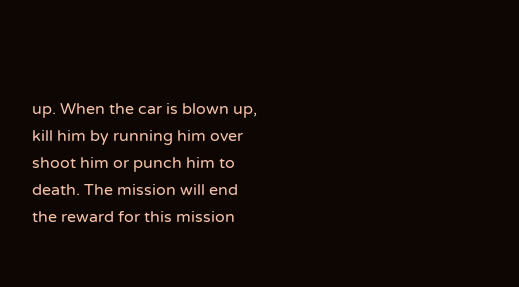up. When the car is blown up, kill him by running him over shoot him or punch him to death. The mission will end the reward for this mission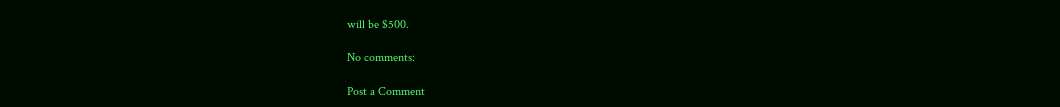will be $500.

No comments:

Post a Comment